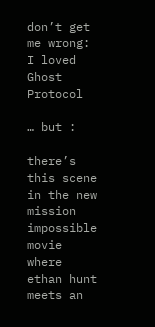don’t get me wrong: I loved Ghost Protocol

… but :

there’s this scene in the new mission impossible movie where ethan hunt meets an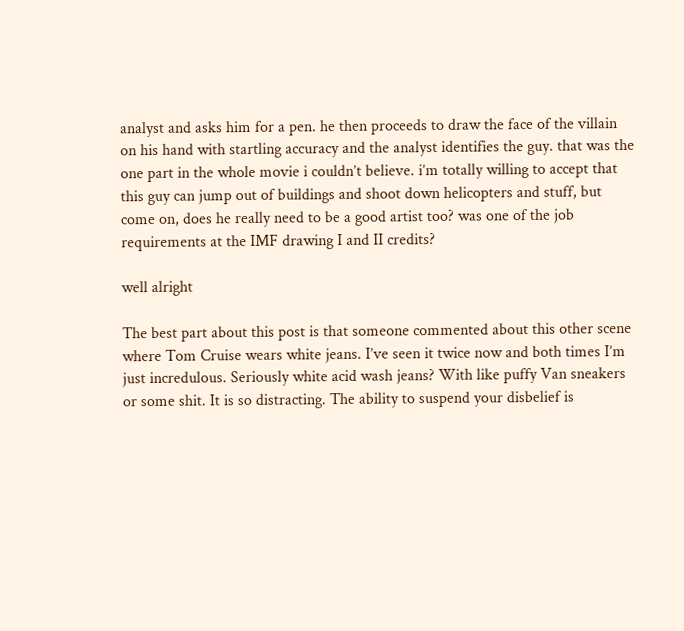analyst and asks him for a pen. he then proceeds to draw the face of the villain on his hand with startling accuracy and the analyst identifies the guy. that was the one part in the whole movie i couldn’t believe. i’m totally willing to accept that this guy can jump out of buildings and shoot down helicopters and stuff, but come on, does he really need to be a good artist too? was one of the job requirements at the IMF drawing I and II credits?

well alright

The best part about this post is that someone commented about this other scene where Tom Cruise wears white jeans. I’ve seen it twice now and both times I’m just incredulous. Seriously white acid wash jeans? With like puffy Van sneakers or some shit. It is so distracting. The ability to suspend your disbelief is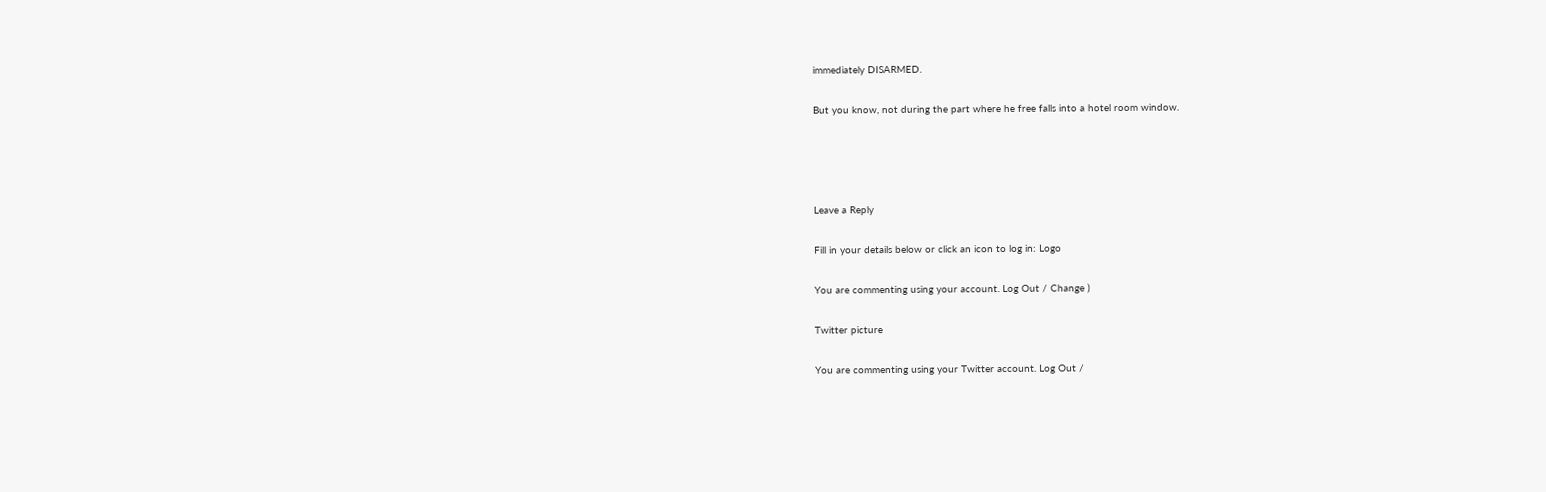immediately DISARMED.

But you know, not during the part where he free falls into a hotel room window.




Leave a Reply

Fill in your details below or click an icon to log in: Logo

You are commenting using your account. Log Out / Change )

Twitter picture

You are commenting using your Twitter account. Log Out /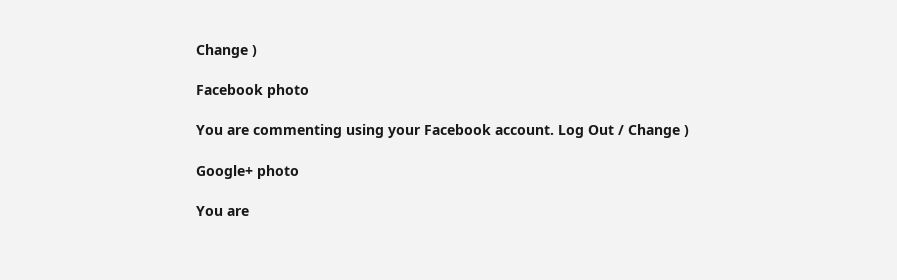Change )

Facebook photo

You are commenting using your Facebook account. Log Out / Change )

Google+ photo

You are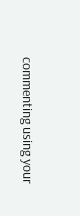commenting using your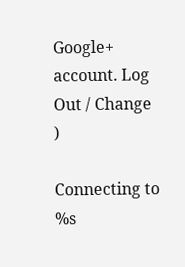Google+ account. Log Out / Change )

Connecting to %s